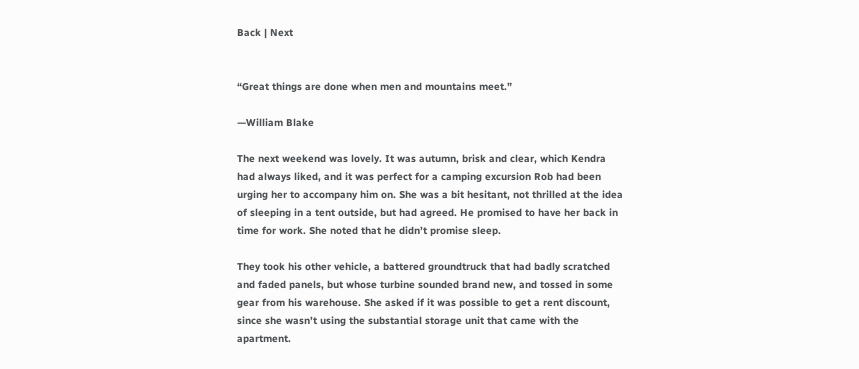Back | Next


“Great things are done when men and mountains meet.”

—William Blake

The next weekend was lovely. It was autumn, brisk and clear, which Kendra had always liked, and it was perfect for a camping excursion Rob had been urging her to accompany him on. She was a bit hesitant, not thrilled at the idea of sleeping in a tent outside, but had agreed. He promised to have her back in time for work. She noted that he didn’t promise sleep.

They took his other vehicle, a battered groundtruck that had badly scratched and faded panels, but whose turbine sounded brand new, and tossed in some gear from his warehouse. She asked if it was possible to get a rent discount, since she wasn’t using the substantial storage unit that came with the apartment.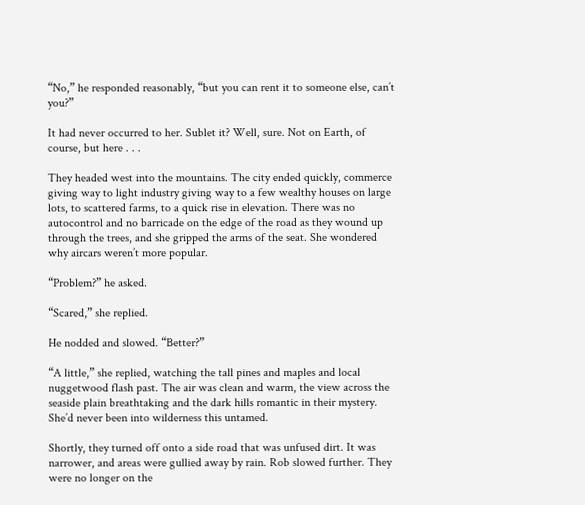“No,” he responded reasonably, “but you can rent it to someone else, can’t you?”

It had never occurred to her. Sublet it? Well, sure. Not on Earth, of course, but here . . .

They headed west into the mountains. The city ended quickly, commerce giving way to light industry giving way to a few wealthy houses on large lots, to scattered farms, to a quick rise in elevation. There was no autocontrol and no barricade on the edge of the road as they wound up through the trees, and she gripped the arms of the seat. She wondered why aircars weren’t more popular.

“Problem?” he asked.

“Scared,” she replied.

He nodded and slowed. “Better?”

“A little,” she replied, watching the tall pines and maples and local nuggetwood flash past. The air was clean and warm, the view across the seaside plain breathtaking and the dark hills romantic in their mystery. She’d never been into wilderness this untamed.

Shortly, they turned off onto a side road that was unfused dirt. It was narrower, and areas were gullied away by rain. Rob slowed further. They were no longer on the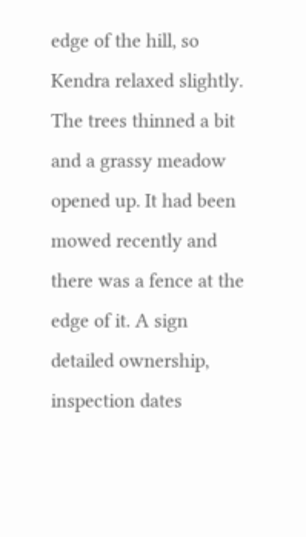edge of the hill, so Kendra relaxed slightly. The trees thinned a bit and a grassy meadow opened up. It had been mowed recently and there was a fence at the edge of it. A sign detailed ownership, inspection dates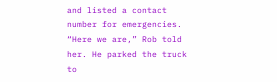and listed a contact number for emergencies. “Here we are,” Rob told her. He parked the truck to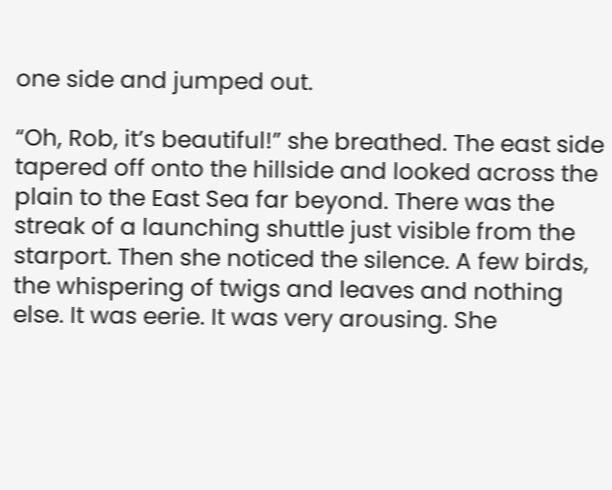one side and jumped out.

“Oh, Rob, it’s beautiful!” she breathed. The east side tapered off onto the hillside and looked across the plain to the East Sea far beyond. There was the streak of a launching shuttle just visible from the starport. Then she noticed the silence. A few birds, the whispering of twigs and leaves and nothing else. It was eerie. It was very arousing. She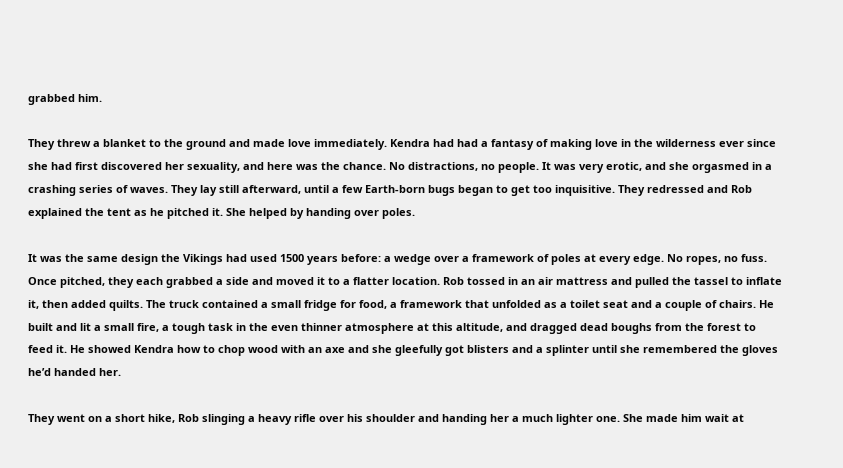grabbed him.

They threw a blanket to the ground and made love immediately. Kendra had had a fantasy of making love in the wilderness ever since she had first discovered her sexuality, and here was the chance. No distractions, no people. It was very erotic, and she orgasmed in a crashing series of waves. They lay still afterward, until a few Earth-born bugs began to get too inquisitive. They redressed and Rob explained the tent as he pitched it. She helped by handing over poles.

It was the same design the Vikings had used 1500 years before: a wedge over a framework of poles at every edge. No ropes, no fuss. Once pitched, they each grabbed a side and moved it to a flatter location. Rob tossed in an air mattress and pulled the tassel to inflate it, then added quilts. The truck contained a small fridge for food, a framework that unfolded as a toilet seat and a couple of chairs. He built and lit a small fire, a tough task in the even thinner atmosphere at this altitude, and dragged dead boughs from the forest to feed it. He showed Kendra how to chop wood with an axe and she gleefully got blisters and a splinter until she remembered the gloves he’d handed her.

They went on a short hike, Rob slinging a heavy rifle over his shoulder and handing her a much lighter one. She made him wait at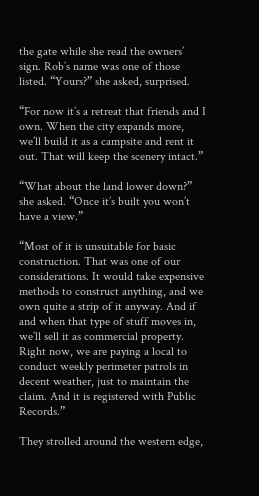the gate while she read the owners’ sign. Rob’s name was one of those listed. “Yours?” she asked, surprised.

“For now it’s a retreat that friends and I own. When the city expands more, we’ll build it as a campsite and rent it out. That will keep the scenery intact.”

“What about the land lower down?” she asked. “Once it’s built you won’t have a view.”

“Most of it is unsuitable for basic construction. That was one of our considerations. It would take expensive methods to construct anything, and we own quite a strip of it anyway. And if and when that type of stuff moves in, we’ll sell it as commercial property. Right now, we are paying a local to conduct weekly perimeter patrols in decent weather, just to maintain the claim. And it is registered with Public Records.”

They strolled around the western edge,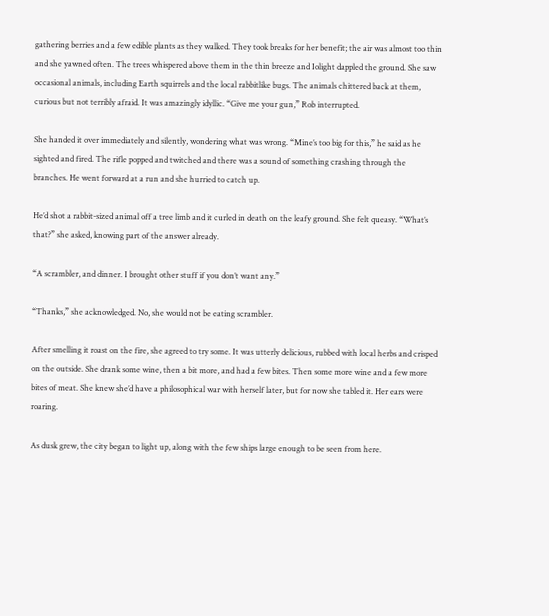gathering berries and a few edible plants as they walked. They took breaks for her benefit; the air was almost too thin and she yawned often. The trees whispered above them in the thin breeze and Iolight dappled the ground. She saw occasional animals, including Earth squirrels and the local rabbitlike bugs. The animals chittered back at them, curious but not terribly afraid. It was amazingly idyllic. “Give me your gun,” Rob interrupted.

She handed it over immediately and silently, wondering what was wrong. “Mine’s too big for this,” he said as he sighted and fired. The rifle popped and twitched and there was a sound of something crashing through the branches. He went forward at a run and she hurried to catch up.

He’d shot a rabbit-sized animal off a tree limb and it curled in death on the leafy ground. She felt queasy. “What’s that?” she asked, knowing part of the answer already.

“A scrambler, and dinner. I brought other stuff if you don’t want any.”

“Thanks,” she acknowledged. No, she would not be eating scrambler.

After smelling it roast on the fire, she agreed to try some. It was utterly delicious, rubbed with local herbs and crisped on the outside. She drank some wine, then a bit more, and had a few bites. Then some more wine and a few more bites of meat. She knew she’d have a philosophical war with herself later, but for now she tabled it. Her ears were roaring.

As dusk grew, the city began to light up, along with the few ships large enough to be seen from here.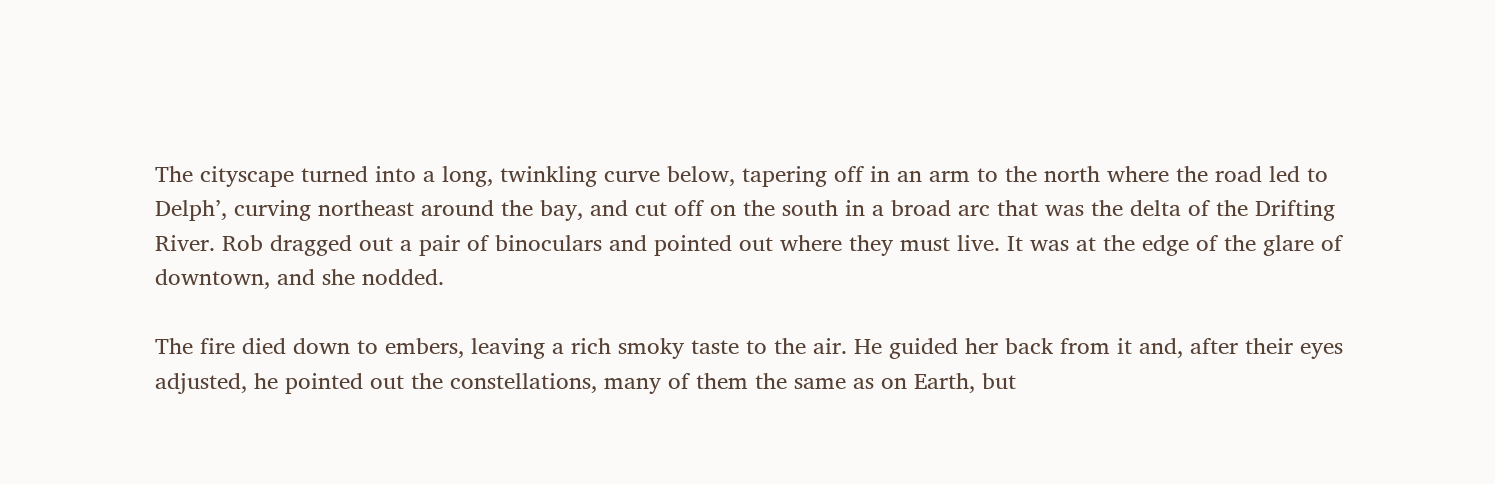The cityscape turned into a long, twinkling curve below, tapering off in an arm to the north where the road led to Delph’, curving northeast around the bay, and cut off on the south in a broad arc that was the delta of the Drifting River. Rob dragged out a pair of binoculars and pointed out where they must live. It was at the edge of the glare of downtown, and she nodded.

The fire died down to embers, leaving a rich smoky taste to the air. He guided her back from it and, after their eyes adjusted, he pointed out the constellations, many of them the same as on Earth, but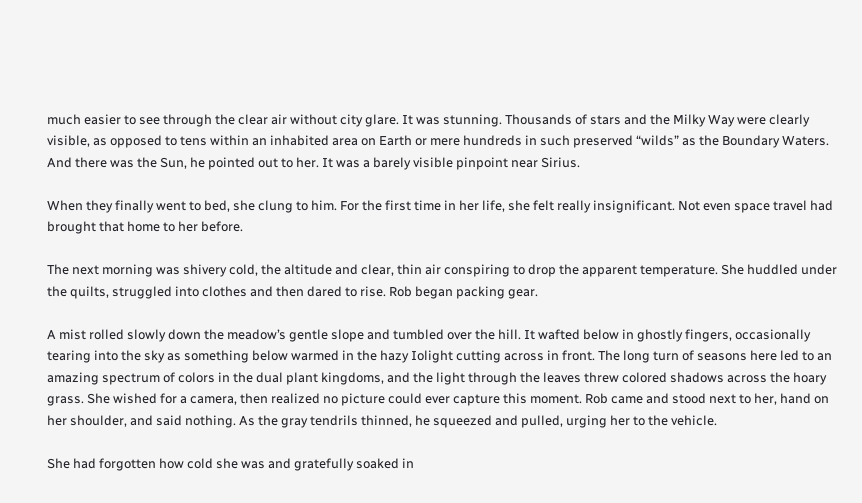much easier to see through the clear air without city glare. It was stunning. Thousands of stars and the Milky Way were clearly visible, as opposed to tens within an inhabited area on Earth or mere hundreds in such preserved “wilds” as the Boundary Waters. And there was the Sun, he pointed out to her. It was a barely visible pinpoint near Sirius.

When they finally went to bed, she clung to him. For the first time in her life, she felt really insignificant. Not even space travel had brought that home to her before.

The next morning was shivery cold, the altitude and clear, thin air conspiring to drop the apparent temperature. She huddled under the quilts, struggled into clothes and then dared to rise. Rob began packing gear.

A mist rolled slowly down the meadow’s gentle slope and tumbled over the hill. It wafted below in ghostly fingers, occasionally tearing into the sky as something below warmed in the hazy Iolight cutting across in front. The long turn of seasons here led to an amazing spectrum of colors in the dual plant kingdoms, and the light through the leaves threw colored shadows across the hoary grass. She wished for a camera, then realized no picture could ever capture this moment. Rob came and stood next to her, hand on her shoulder, and said nothing. As the gray tendrils thinned, he squeezed and pulled, urging her to the vehicle.

She had forgotten how cold she was and gratefully soaked in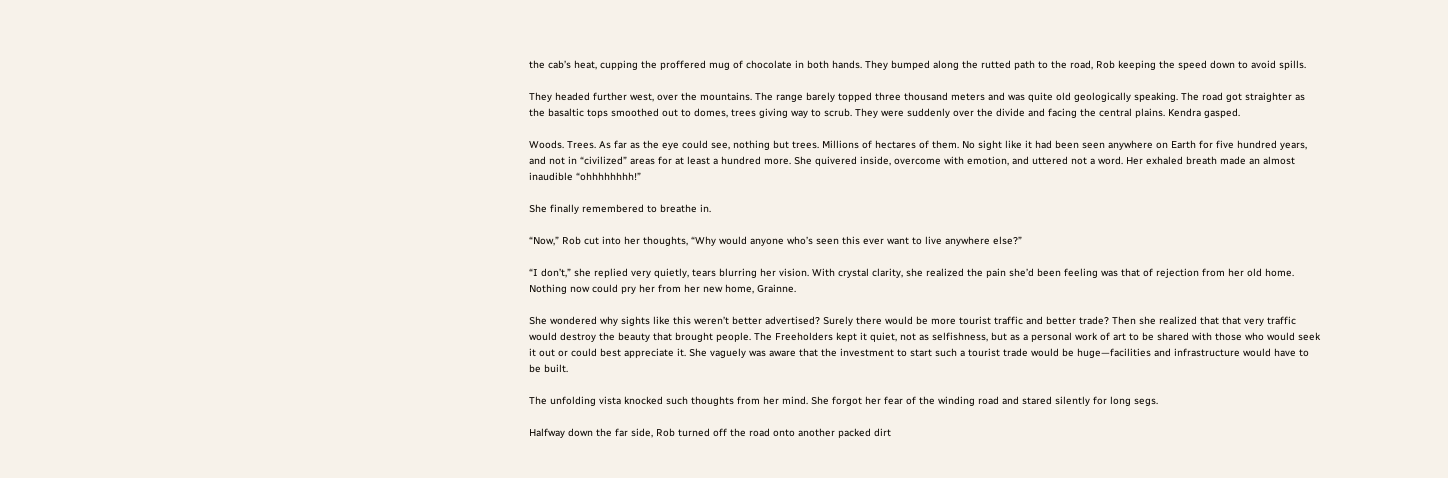the cab’s heat, cupping the proffered mug of chocolate in both hands. They bumped along the rutted path to the road, Rob keeping the speed down to avoid spills.

They headed further west, over the mountains. The range barely topped three thousand meters and was quite old geologically speaking. The road got straighter as the basaltic tops smoothed out to domes, trees giving way to scrub. They were suddenly over the divide and facing the central plains. Kendra gasped.

Woods. Trees. As far as the eye could see, nothing but trees. Millions of hectares of them. No sight like it had been seen anywhere on Earth for five hundred years, and not in “civilized” areas for at least a hundred more. She quivered inside, overcome with emotion, and uttered not a word. Her exhaled breath made an almost inaudible “ohhhhhhhh!”

She finally remembered to breathe in.

“Now,” Rob cut into her thoughts, “Why would anyone who’s seen this ever want to live anywhere else?”

“I don’t,” she replied very quietly, tears blurring her vision. With crystal clarity, she realized the pain she’d been feeling was that of rejection from her old home. Nothing now could pry her from her new home, Grainne.

She wondered why sights like this weren’t better advertised? Surely there would be more tourist traffic and better trade? Then she realized that that very traffic would destroy the beauty that brought people. The Freeholders kept it quiet, not as selfishness, but as a personal work of art to be shared with those who would seek it out or could best appreciate it. She vaguely was aware that the investment to start such a tourist trade would be huge—facilities and infrastructure would have to be built.

The unfolding vista knocked such thoughts from her mind. She forgot her fear of the winding road and stared silently for long segs.

Halfway down the far side, Rob turned off the road onto another packed dirt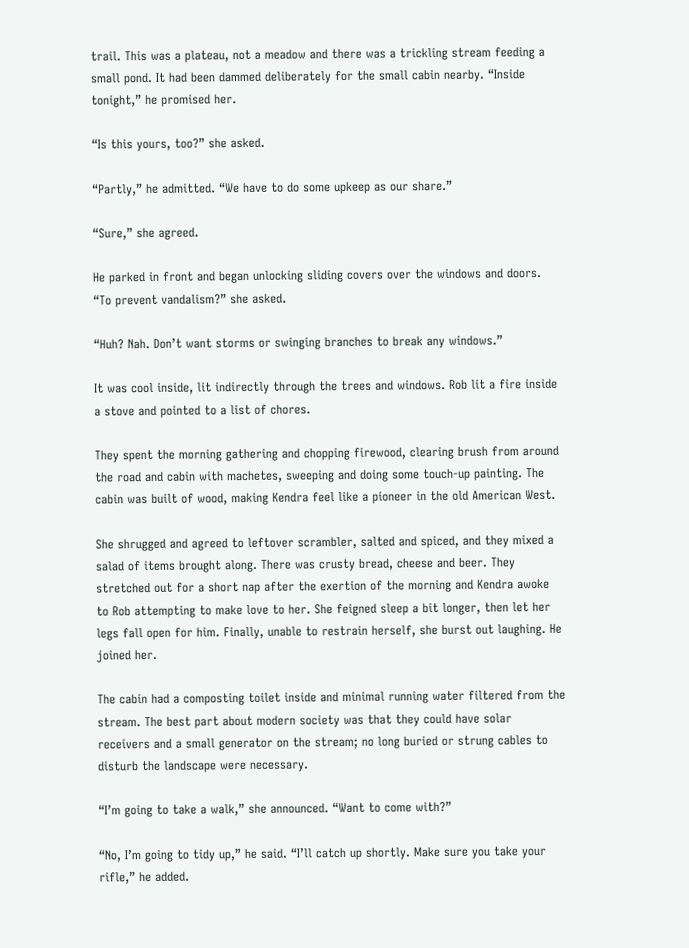trail. This was a plateau, not a meadow and there was a trickling stream feeding a small pond. It had been dammed deliberately for the small cabin nearby. “Inside tonight,” he promised her.

“Is this yours, too?” she asked.

“Partly,” he admitted. “We have to do some upkeep as our share.”

“Sure,” she agreed.

He parked in front and began unlocking sliding covers over the windows and doors. “To prevent vandalism?” she asked.

“Huh? Nah. Don’t want storms or swinging branches to break any windows.”

It was cool inside, lit indirectly through the trees and windows. Rob lit a fire inside a stove and pointed to a list of chores.

They spent the morning gathering and chopping firewood, clearing brush from around the road and cabin with machetes, sweeping and doing some touch-up painting. The cabin was built of wood, making Kendra feel like a pioneer in the old American West.

She shrugged and agreed to leftover scrambler, salted and spiced, and they mixed a salad of items brought along. There was crusty bread, cheese and beer. They stretched out for a short nap after the exertion of the morning and Kendra awoke to Rob attempting to make love to her. She feigned sleep a bit longer, then let her legs fall open for him. Finally, unable to restrain herself, she burst out laughing. He joined her.

The cabin had a composting toilet inside and minimal running water filtered from the stream. The best part about modern society was that they could have solar receivers and a small generator on the stream; no long buried or strung cables to disturb the landscape were necessary.

“I’m going to take a walk,” she announced. “Want to come with?”

“No, I’m going to tidy up,” he said. “I’ll catch up shortly. Make sure you take your rifle,” he added.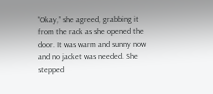“Okay,” she agreed, grabbing it from the rack as she opened the door. It was warm and sunny now and no jacket was needed. She stepped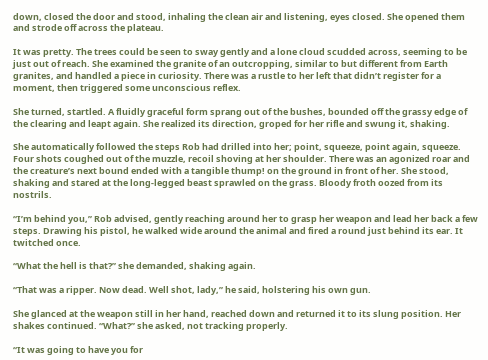down, closed the door and stood, inhaling the clean air and listening, eyes closed. She opened them and strode off across the plateau.

It was pretty. The trees could be seen to sway gently and a lone cloud scudded across, seeming to be just out of reach. She examined the granite of an outcropping, similar to but different from Earth granites, and handled a piece in curiosity. There was a rustle to her left that didn’t register for a moment, then triggered some unconscious reflex.

She turned, startled. A fluidly graceful form sprang out of the bushes, bounded off the grassy edge of the clearing and leapt again. She realized its direction, groped for her rifle and swung it, shaking.

She automatically followed the steps Rob had drilled into her; point, squeeze, point again, squeeze. Four shots coughed out of the muzzle, recoil shoving at her shoulder. There was an agonized roar and the creature’s next bound ended with a tangible thump! on the ground in front of her. She stood, shaking and stared at the long-legged beast sprawled on the grass. Bloody froth oozed from its nostrils.

“I’m behind you,” Rob advised, gently reaching around her to grasp her weapon and lead her back a few steps. Drawing his pistol, he walked wide around the animal and fired a round just behind its ear. It twitched once.

“What the hell is that?” she demanded, shaking again.

“That was a ripper. Now dead. Well shot, lady,” he said, holstering his own gun.

She glanced at the weapon still in her hand, reached down and returned it to its slung position. Her shakes continued. “What?” she asked, not tracking properly.

“It was going to have you for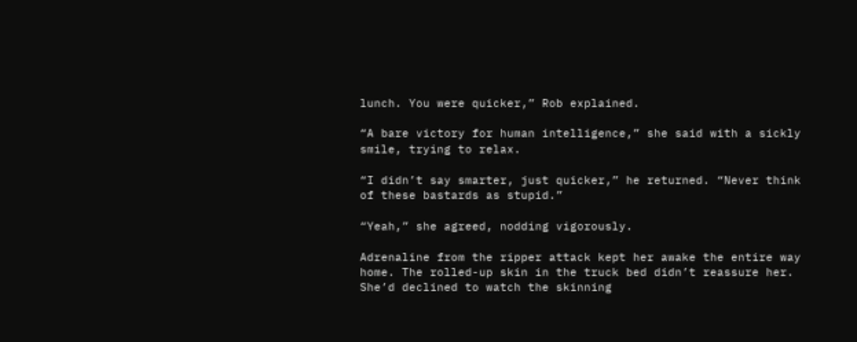lunch. You were quicker,” Rob explained.

“A bare victory for human intelligence,” she said with a sickly smile, trying to relax.

“I didn’t say smarter, just quicker,” he returned. “Never think of these bastards as stupid.”

“Yeah,” she agreed, nodding vigorously.

Adrenaline from the ripper attack kept her awake the entire way home. The rolled-up skin in the truck bed didn’t reassure her. She’d declined to watch the skinning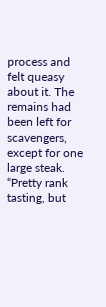process and felt queasy about it. The remains had been left for scavengers, except for one large steak. “Pretty rank tasting, but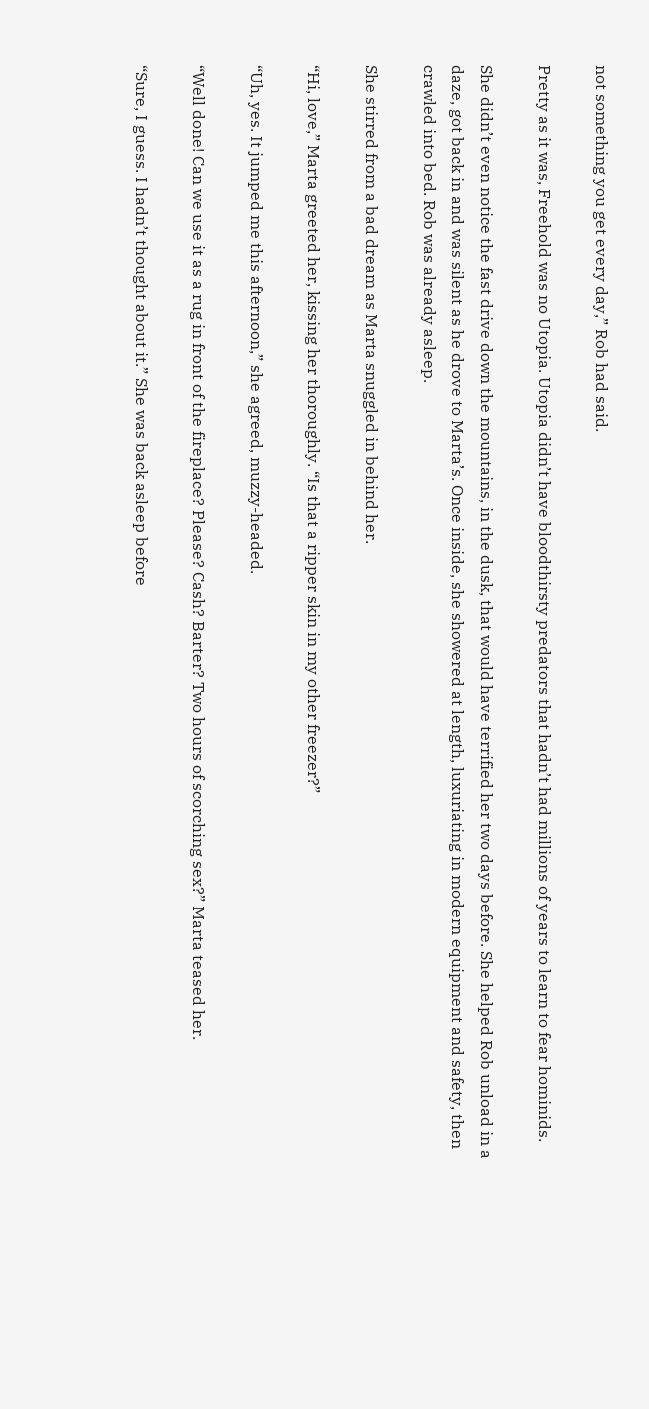not something you get every day,” Rob had said.

Pretty as it was, Freehold was no Utopia. Utopia didn’t have bloodthirsty predators that hadn’t had millions of years to learn to fear hominids.

She didn’t even notice the fast drive down the mountains, in the dusk, that would have terrified her two days before. She helped Rob unload in a daze, got back in and was silent as he drove to Marta’s. Once inside, she showered at length, luxuriating in modern equipment and safety, then crawled into bed. Rob was already asleep.

She stirred from a bad dream as Marta snuggled in behind her.

“Hi, love,” Marta greeted her, kissing her thoroughly. “Is that a ripper skin in my other freezer?”

“Uh, yes. It jumped me this afternoon,” she agreed, muzzy-headed.

“Well done! Can we use it as a rug in front of the fireplace? Please? Cash? Barter? Two hours of scorching sex?” Marta teased her.

“Sure, I guess. I hadn’t thought about it.” She was back asleep before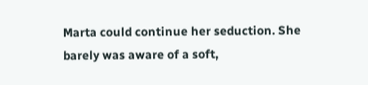Marta could continue her seduction. She barely was aware of a soft,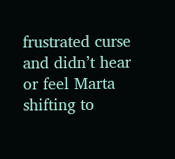frustrated curse and didn’t hear or feel Marta shifting to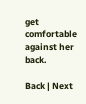get comfortable against her back.

Back | Next